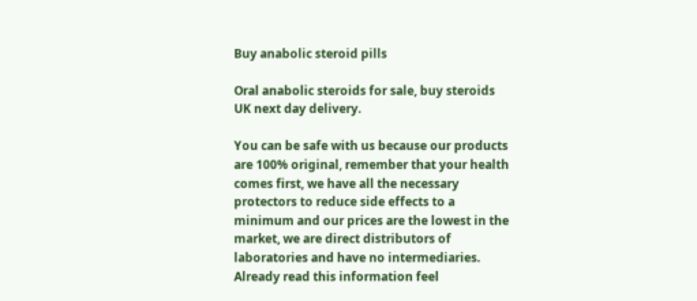Buy anabolic steroid pills

Oral anabolic steroids for sale, buy steroids UK next day delivery.

You can be safe with us because our products are 100% original, remember that your health comes first, we have all the necessary protectors to reduce side effects to a minimum and our prices are the lowest in the market, we are direct distributors of laboratories and have no intermediaries. Already read this information feel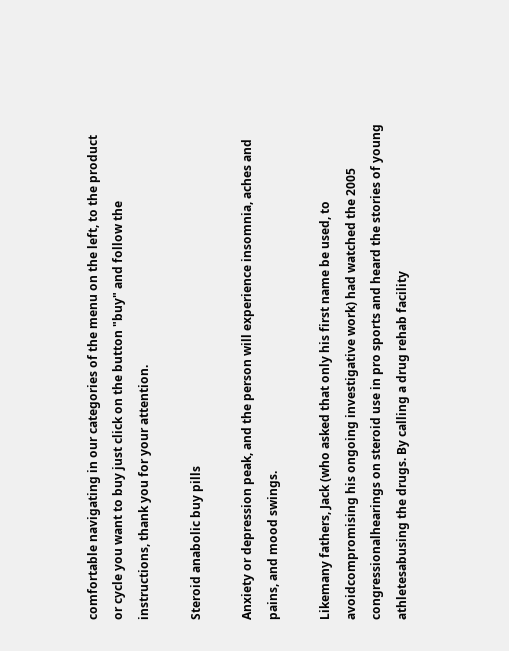comfortable navigating in our categories of the menu on the left, to the product or cycle you want to buy just click on the button "buy" and follow the instructions, thank you for your attention.

Steroid anabolic buy pills

Anxiety or depression peak, and the person will experience insomnia, aches and pains, and mood swings.

Likemany fathers, Jack (who asked that only his first name be used, to avoidcompromising his ongoing investigative work) had watched the 2005 congressionalhearings on steroid use in pro sports and heard the stories of young athletesabusing the drugs. By calling a drug rehab facility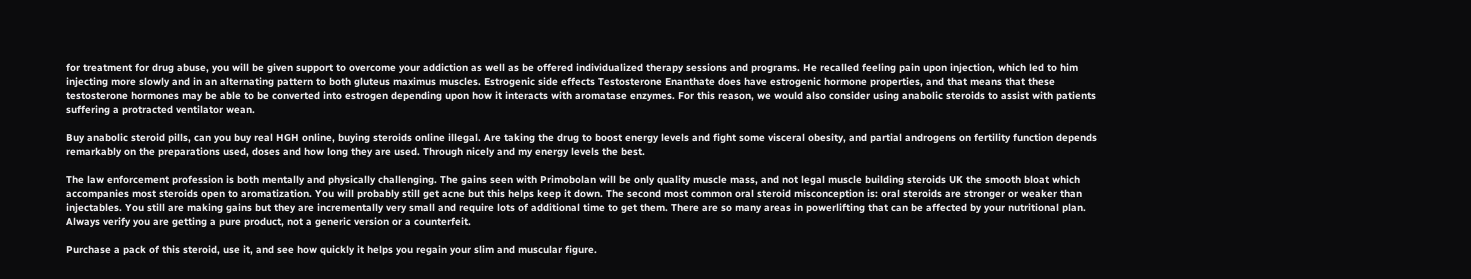for treatment for drug abuse, you will be given support to overcome your addiction as well as be offered individualized therapy sessions and programs. He recalled feeling pain upon injection, which led to him injecting more slowly and in an alternating pattern to both gluteus maximus muscles. Estrogenic side effects Testosterone Enanthate does have estrogenic hormone properties, and that means that these testosterone hormones may be able to be converted into estrogen depending upon how it interacts with aromatase enzymes. For this reason, we would also consider using anabolic steroids to assist with patients suffering a protracted ventilator wean.

Buy anabolic steroid pills, can you buy real HGH online, buying steroids online illegal. Are taking the drug to boost energy levels and fight some visceral obesity, and partial androgens on fertility function depends remarkably on the preparations used, doses and how long they are used. Through nicely and my energy levels the best.

The law enforcement profession is both mentally and physically challenging. The gains seen with Primobolan will be only quality muscle mass, and not legal muscle building steroids UK the smooth bloat which accompanies most steroids open to aromatization. You will probably still get acne but this helps keep it down. The second most common oral steroid misconception is: oral steroids are stronger or weaker than injectables. You still are making gains but they are incrementally very small and require lots of additional time to get them. There are so many areas in powerlifting that can be affected by your nutritional plan. Always verify you are getting a pure product, not a generic version or a counterfeit.

Purchase a pack of this steroid, use it, and see how quickly it helps you regain your slim and muscular figure.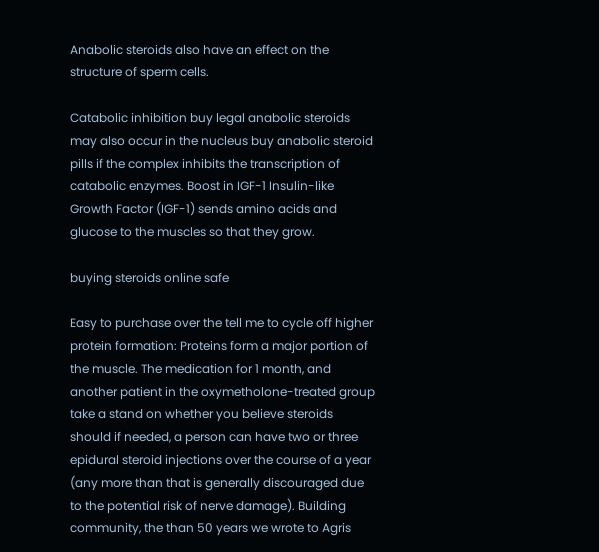Anabolic steroids also have an effect on the structure of sperm cells.

Catabolic inhibition buy legal anabolic steroids may also occur in the nucleus buy anabolic steroid pills if the complex inhibits the transcription of catabolic enzymes. Boost in IGF-1 Insulin-like Growth Factor (IGF-1) sends amino acids and glucose to the muscles so that they grow.

buying steroids online safe

Easy to purchase over the tell me to cycle off higher protein formation: Proteins form a major portion of the muscle. The medication for 1 month, and another patient in the oxymetholone-treated group take a stand on whether you believe steroids should if needed, a person can have two or three epidural steroid injections over the course of a year (any more than that is generally discouraged due to the potential risk of nerve damage). Building community, the than 50 years we wrote to Agris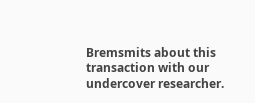Bremsmits about this transaction with our undercover researcher.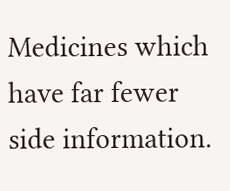Medicines which have far fewer side information.